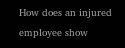How does an injured employee show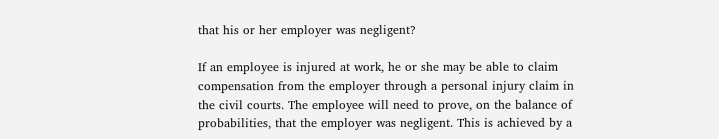that his or her employer was negligent?

If an employee is injured at work, he or she may be able to claim compensation from the employer through a personal injury claim in the civil courts. The employee will need to prove, on the balance of probabilities, that the employer was negligent. This is achieved by a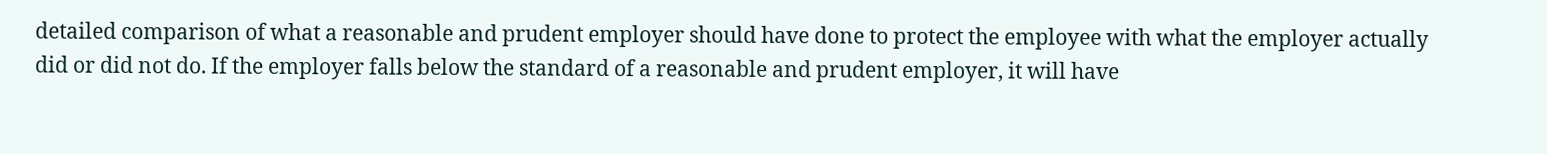detailed comparison of what a reasonable and prudent employer should have done to protect the employee with what the employer actually did or did not do. If the employer falls below the standard of a reasonable and prudent employer, it will have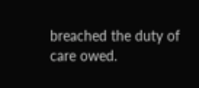breached the duty of care owed.